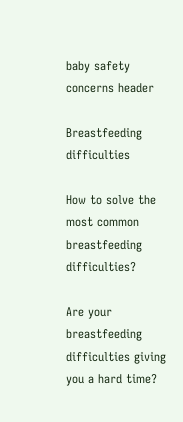baby safety concerns header

Breastfeeding difficulties

How to solve the most common breastfeeding difficulties?

Are your breastfeeding difficulties giving you a hard time?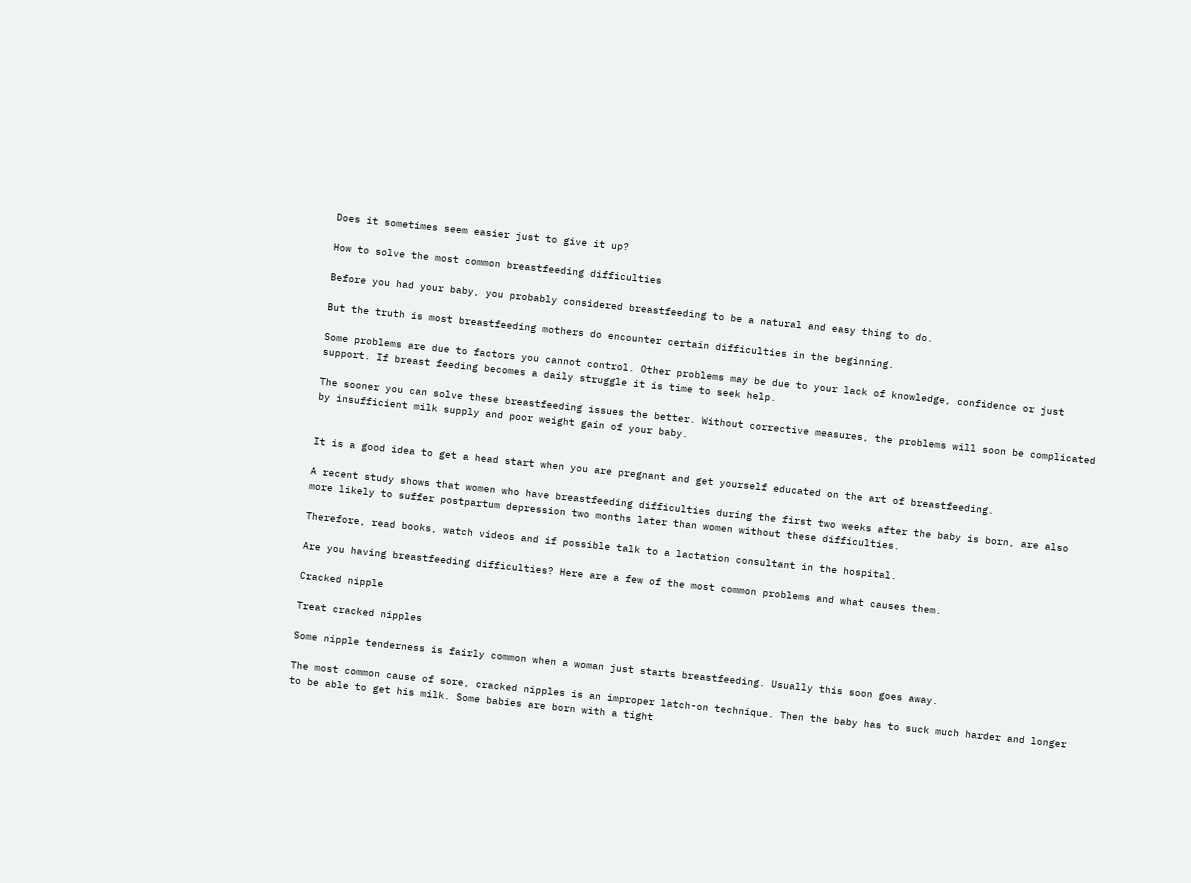Does it sometimes seem easier just to give it up?

How to solve the most common breastfeeding difficulties

Before you had your baby, you probably considered breastfeeding to be a natural and easy thing to do.

But the truth is most breastfeeding mothers do encounter certain difficulties in the beginning.

Some problems are due to factors you cannot control. Other problems may be due to your lack of knowledge, confidence or just support. If breast feeding becomes a daily struggle it is time to seek help.

The sooner you can solve these breastfeeding issues the better. Without corrective measures, the problems will soon be complicated by insufficient milk supply and poor weight gain of your baby.


It is a good idea to get a head start when you are pregnant and get yourself educated on the art of breastfeeding.

A recent study shows that women who have breastfeeding difficulties during the first two weeks after the baby is born, are also more likely to suffer postpartum depression two months later than women without these difficulties.

Therefore, read books, watch videos and if possible talk to a lactation consultant in the hospital.

Are you having breastfeeding difficulties? Here are a few of the most common problems and what causes them.

Cracked nipple

Treat cracked nipples

Some nipple tenderness is fairly common when a woman just starts breastfeeding. Usually this soon goes away.

The most common cause of sore, cracked nipples is an improper latch-on technique. Then the baby has to suck much harder and longer to be able to get his milk. Some babies are born with a tight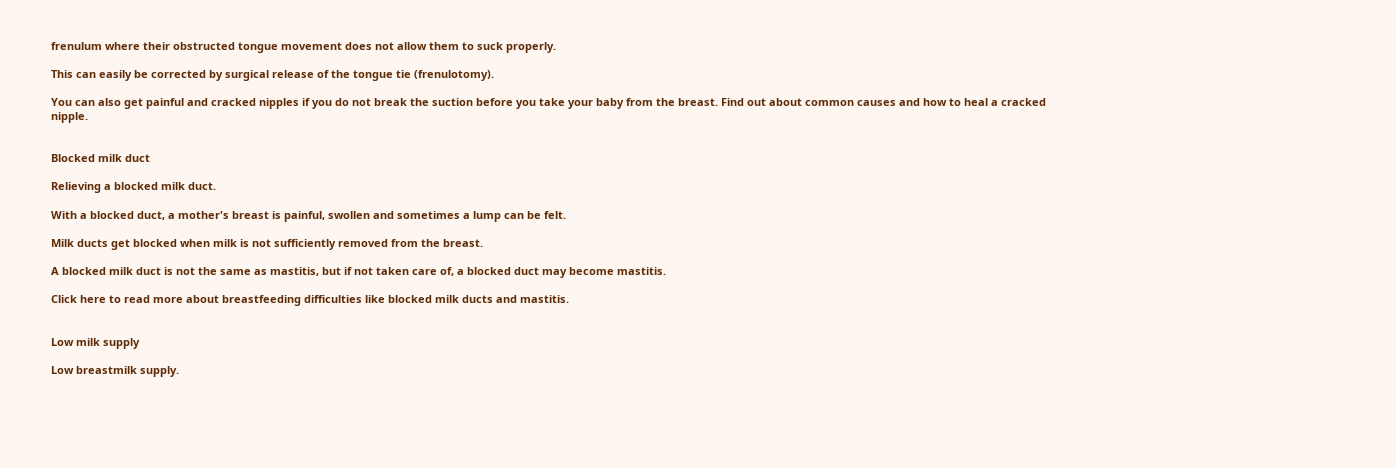frenulum where their obstructed tongue movement does not allow them to suck properly.

This can easily be corrected by surgical release of the tongue tie (frenulotomy).

You can also get painful and cracked nipples if you do not break the suction before you take your baby from the breast. Find out about common causes and how to heal a cracked nipple.


Blocked milk duct

Relieving a blocked milk duct.

With a blocked duct, a mother's breast is painful, swollen and sometimes a lump can be felt.

Milk ducts get blocked when milk is not sufficiently removed from the breast.

A blocked milk duct is not the same as mastitis, but if not taken care of, a blocked duct may become mastitis.

Click here to read more about breastfeeding difficulties like blocked milk ducts and mastitis.


Low milk supply

Low breastmilk supply.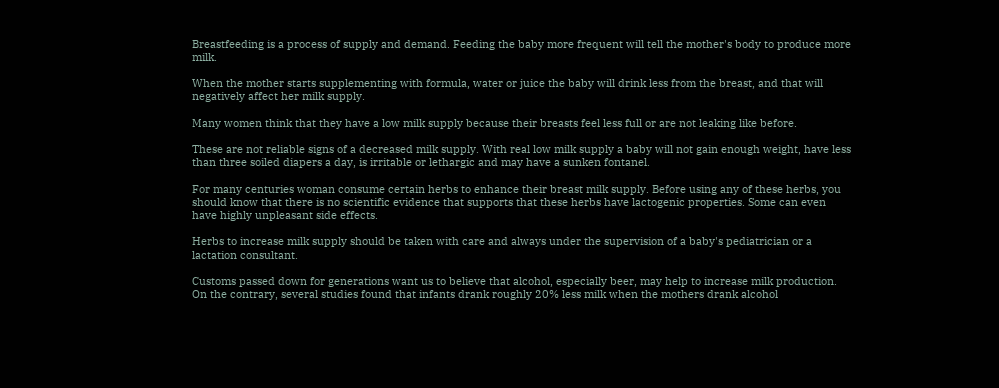Breastfeeding is a process of supply and demand. Feeding the baby more frequent will tell the mother's body to produce more milk.

When the mother starts supplementing with formula, water or juice the baby will drink less from the breast, and that will negatively affect her milk supply.

Many women think that they have a low milk supply because their breasts feel less full or are not leaking like before.

These are not reliable signs of a decreased milk supply. With real low milk supply a baby will not gain enough weight, have less than three soiled diapers a day, is irritable or lethargic and may have a sunken fontanel.

For many centuries woman consume certain herbs to enhance their breast milk supply. Before using any of these herbs, you should know that there is no scientific evidence that supports that these herbs have lactogenic properties. Some can even have highly unpleasant side effects.

Herbs to increase milk supply should be taken with care and always under the supervision of a baby's pediatrician or a lactation consultant.

Customs passed down for generations want us to believe that alcohol, especially beer, may help to increase milk production. On the contrary, several studies found that infants drank roughly 20% less milk when the mothers drank alcohol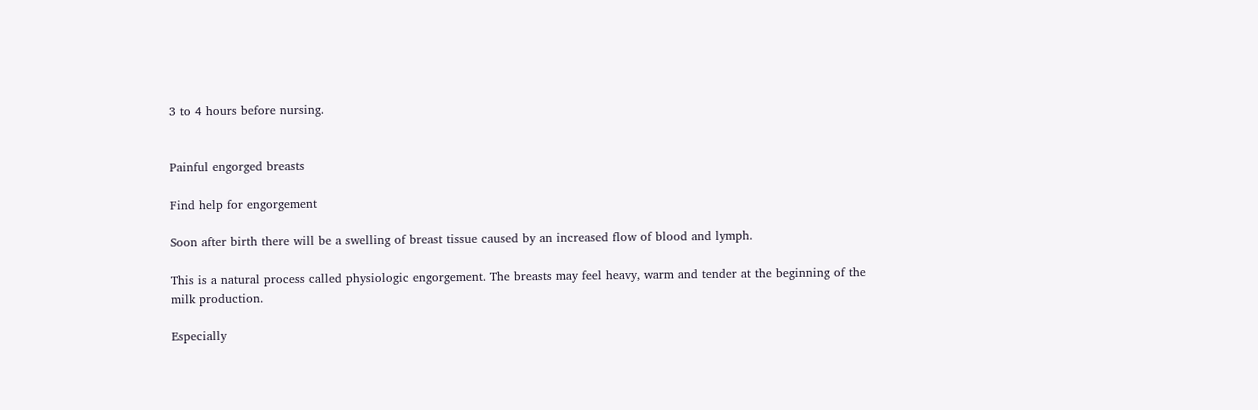3 to 4 hours before nursing.


Painful engorged breasts

Find help for engorgement

Soon after birth there will be a swelling of breast tissue caused by an increased flow of blood and lymph.

This is a natural process called physiologic engorgement. The breasts may feel heavy, warm and tender at the beginning of the milk production.

Especially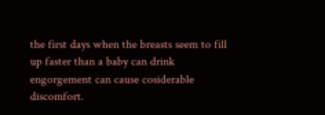the first days when the breasts seem to fill up faster than a baby can drink engorgement can cause cosiderable discomfort.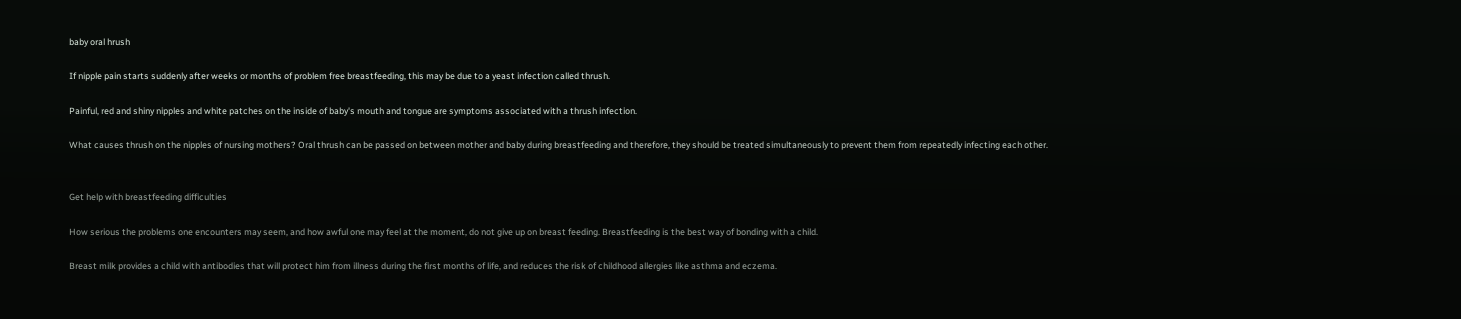baby oral hrush

If nipple pain starts suddenly after weeks or months of problem free breastfeeding, this may be due to a yeast infection called thrush.

Painful, red and shiny nipples and white patches on the inside of baby's mouth and tongue are symptoms associated with a thrush infection.

What causes thrush on the nipples of nursing mothers? Oral thrush can be passed on between mother and baby during breastfeeding and therefore, they should be treated simultaneously to prevent them from repeatedly infecting each other.


Get help with breastfeeding difficulties

How serious the problems one encounters may seem, and how awful one may feel at the moment, do not give up on breast feeding. Breastfeeding is the best way of bonding with a child.

Breast milk provides a child with antibodies that will protect him from illness during the first months of life, and reduces the risk of childhood allergies like asthma and eczema.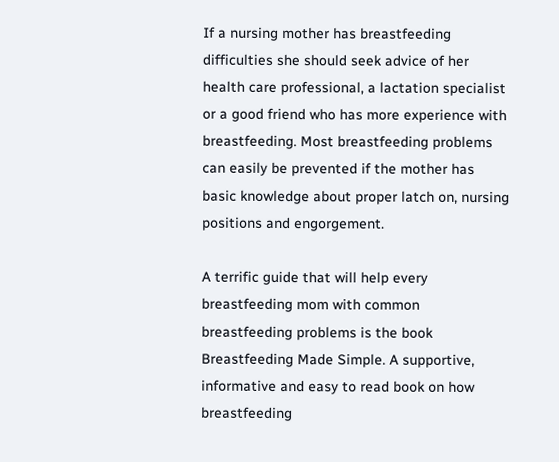If a nursing mother has breastfeeding difficulties she should seek advice of her health care professional, a lactation specialist or a good friend who has more experience with breastfeeding. Most breastfeeding problems can easily be prevented if the mother has basic knowledge about proper latch on, nursing positions and engorgement.

A terrific guide that will help every breastfeeding mom with common breastfeeding problems is the book Breastfeeding Made Simple. A supportive, informative and easy to read book on how breastfeeding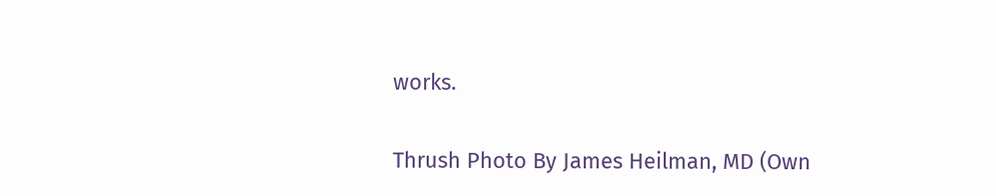works.


Thrush Photo By James Heilman, MD (Own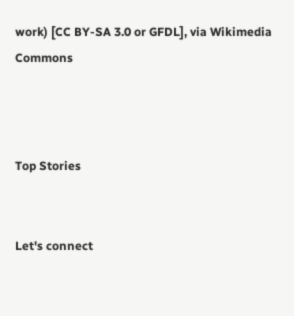work) [CC BY-SA 3.0 or GFDL], via Wikimedia Commons



Top Stories


Let's connect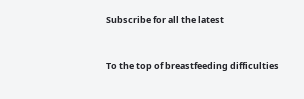Subscribe for all the latest


To the top of breastfeeding difficulties